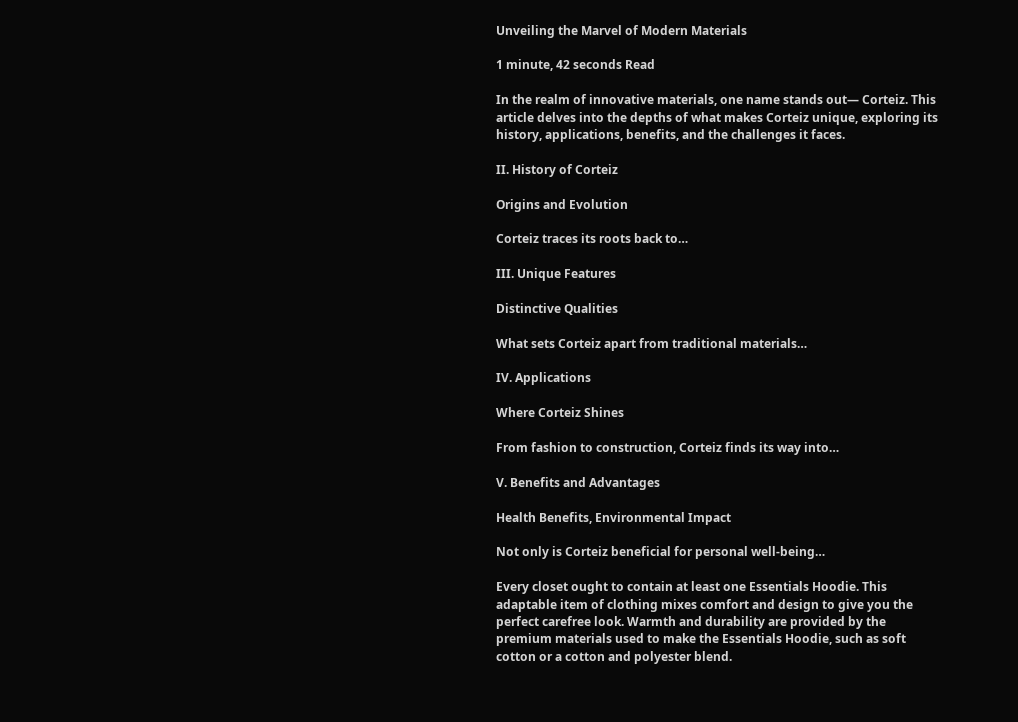Unveiling the Marvel of Modern Materials

1 minute, 42 seconds Read

In the realm of innovative materials, one name stands out— Corteiz. This article delves into the depths of what makes Corteiz unique, exploring its history, applications, benefits, and the challenges it faces.

II. History of Corteiz

Origins and Evolution

Corteiz traces its roots back to…

III. Unique Features

Distinctive Qualities

What sets Corteiz apart from traditional materials…

IV. Applications

Where Corteiz Shines

From fashion to construction, Corteiz finds its way into…

V. Benefits and Advantages

Health Benefits, Environmental Impact

Not only is Corteiz beneficial for personal well-being…

Every closet ought to contain at least one Essentials Hoodie. This adaptable item of clothing mixes comfort and design to give you the perfect carefree look. Warmth and durability are provided by the premium materials used to make the Essentials Hoodie, such as soft cotton or a cotton and polyester blend.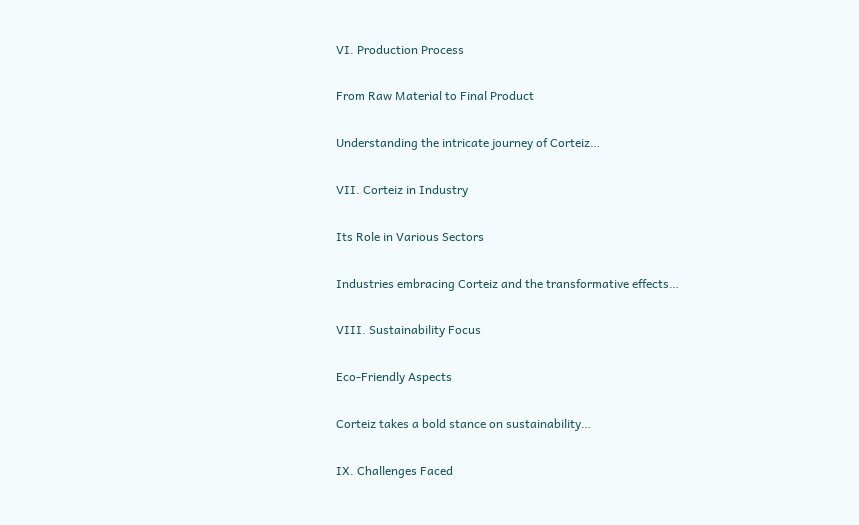VI. Production Process

From Raw Material to Final Product

Understanding the intricate journey of Corteiz…

VII. Corteiz in Industry

Its Role in Various Sectors

Industries embracing Corteiz and the transformative effects…

VIII. Sustainability Focus

Eco-Friendly Aspects

Corteiz takes a bold stance on sustainability…

IX. Challenges Faced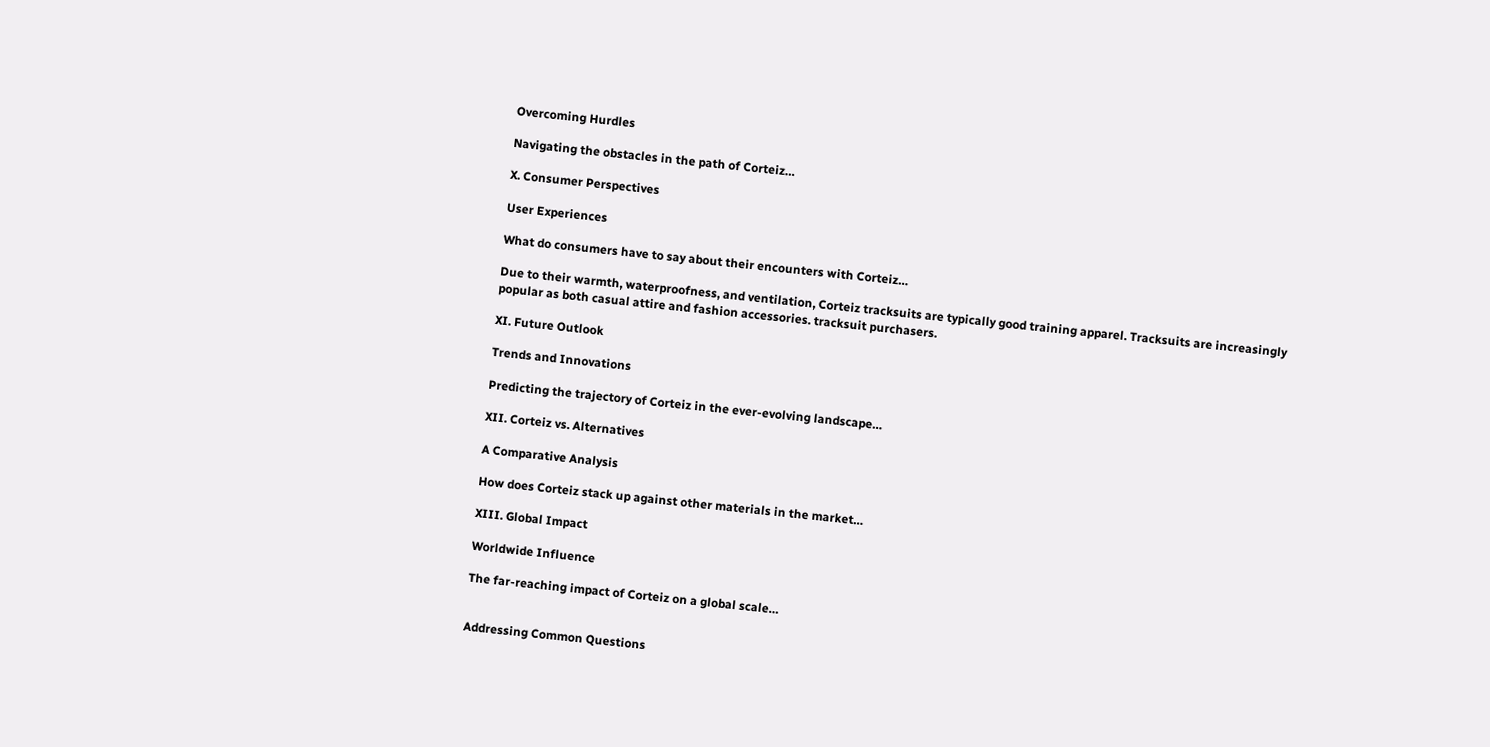Overcoming Hurdles

Navigating the obstacles in the path of Corteiz…

X. Consumer Perspectives

User Experiences

What do consumers have to say about their encounters with Corteiz…

Due to their warmth, waterproofness, and ventilation, Corteiz tracksuits are typically good training apparel. Tracksuits are increasingly popular as both casual attire and fashion accessories. tracksuit purchasers.

XI. Future Outlook

Trends and Innovations

Predicting the trajectory of Corteiz in the ever-evolving landscape…

XII. Corteiz vs. Alternatives

A Comparative Analysis

How does Corteiz stack up against other materials in the market…

XIII. Global Impact

Worldwide Influence

The far-reaching impact of Corteiz on a global scale…


Addressing Common Questions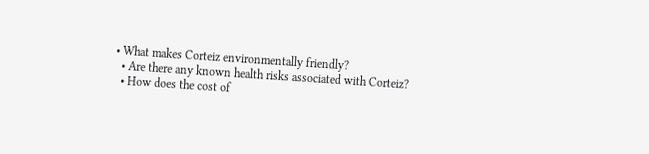• What makes Corteiz environmentally friendly?
  • Are there any known health risks associated with Corteiz?
  • How does the cost of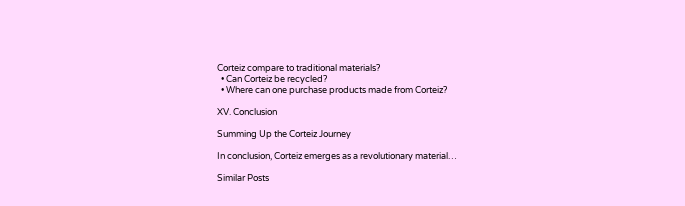Corteiz compare to traditional materials?
  • Can Corteiz be recycled?
  • Where can one purchase products made from Corteiz?

XV. Conclusion

Summing Up the Corteiz Journey

In conclusion, Corteiz emerges as a revolutionary material…

Similar Posts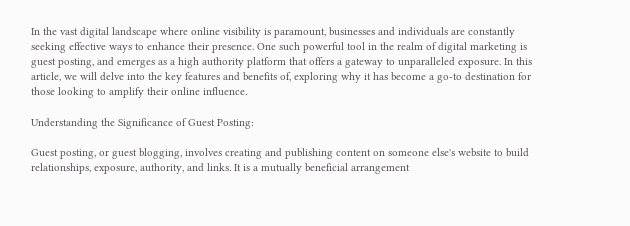In the vast digital landscape where online visibility is paramount, businesses and individuals are constantly seeking effective ways to enhance their presence. One such powerful tool in the realm of digital marketing is guest posting, and emerges as a high authority platform that offers a gateway to unparalleled exposure. In this article, we will delve into the key features and benefits of, exploring why it has become a go-to destination for those looking to amplify their online influence.

Understanding the Significance of Guest Posting:

Guest posting, or guest blogging, involves creating and publishing content on someone else's website to build relationships, exposure, authority, and links. It is a mutually beneficial arrangement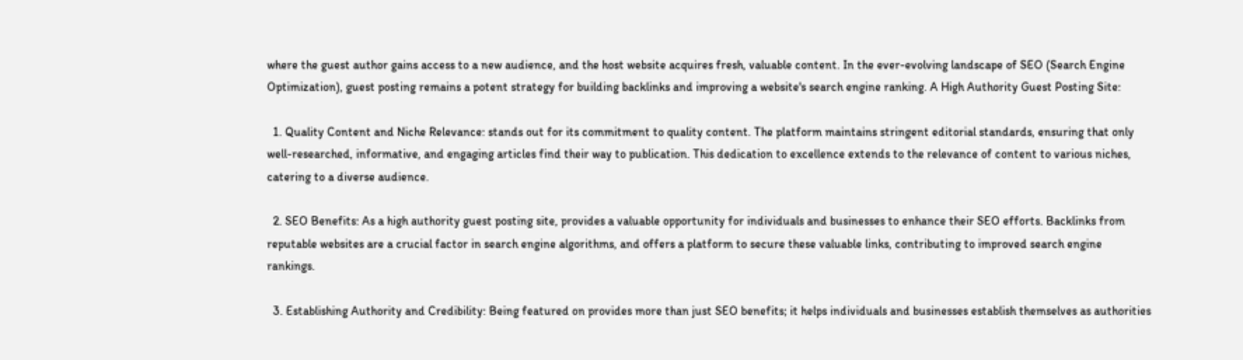where the guest author gains access to a new audience, and the host website acquires fresh, valuable content. In the ever-evolving landscape of SEO (Search Engine Optimization), guest posting remains a potent strategy for building backlinks and improving a website's search engine ranking. A High Authority Guest Posting Site:

  1. Quality Content and Niche Relevance: stands out for its commitment to quality content. The platform maintains stringent editorial standards, ensuring that only well-researched, informative, and engaging articles find their way to publication. This dedication to excellence extends to the relevance of content to various niches, catering to a diverse audience.

  2. SEO Benefits: As a high authority guest posting site, provides a valuable opportunity for individuals and businesses to enhance their SEO efforts. Backlinks from reputable websites are a crucial factor in search engine algorithms, and offers a platform to secure these valuable links, contributing to improved search engine rankings.

  3. Establishing Authority and Credibility: Being featured on provides more than just SEO benefits; it helps individuals and businesses establish themselves as authorities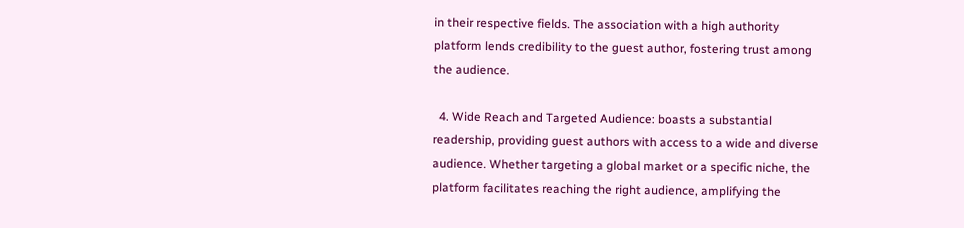in their respective fields. The association with a high authority platform lends credibility to the guest author, fostering trust among the audience.

  4. Wide Reach and Targeted Audience: boasts a substantial readership, providing guest authors with access to a wide and diverse audience. Whether targeting a global market or a specific niche, the platform facilitates reaching the right audience, amplifying the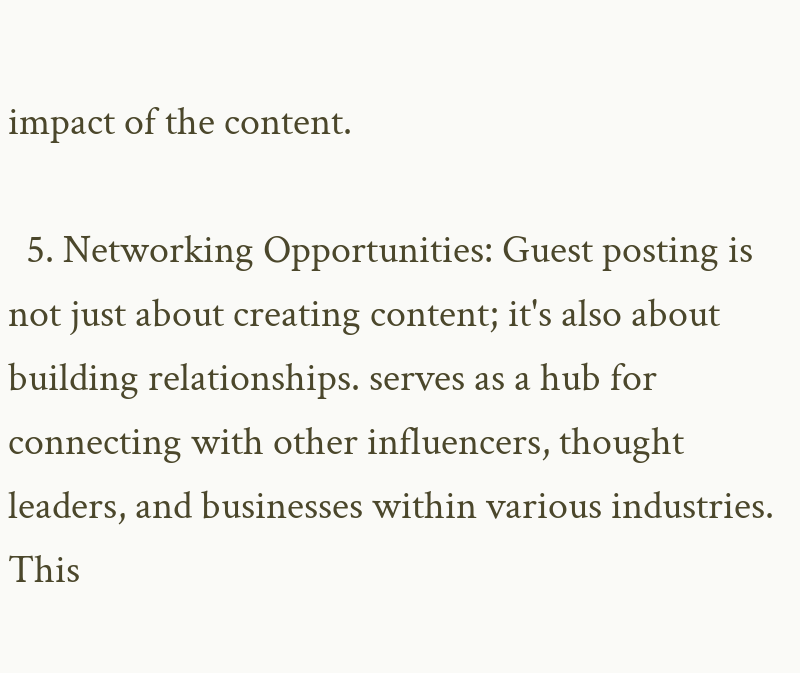impact of the content.

  5. Networking Opportunities: Guest posting is not just about creating content; it's also about building relationships. serves as a hub for connecting with other influencers, thought leaders, and businesses within various industries. This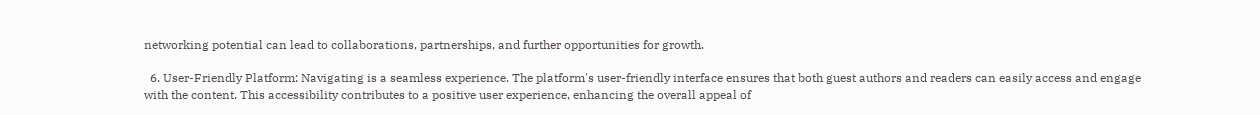networking potential can lead to collaborations, partnerships, and further opportunities for growth.

  6. User-Friendly Platform: Navigating is a seamless experience. The platform's user-friendly interface ensures that both guest authors and readers can easily access and engage with the content. This accessibility contributes to a positive user experience, enhancing the overall appeal of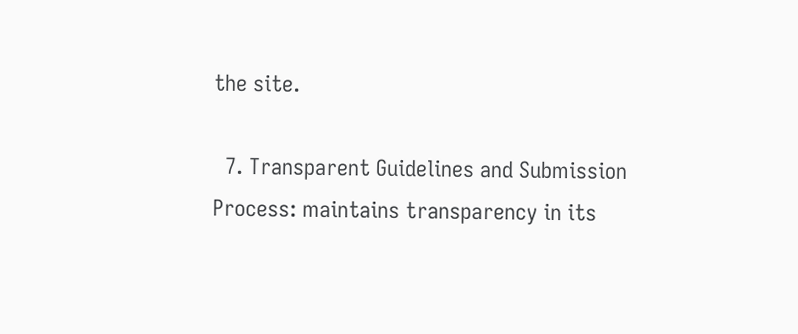the site.

  7. Transparent Guidelines and Submission Process: maintains transparency in its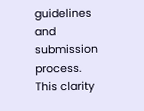guidelines and submission process. This clarity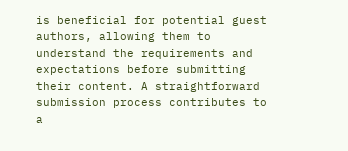is beneficial for potential guest authors, allowing them to understand the requirements and expectations before submitting their content. A straightforward submission process contributes to a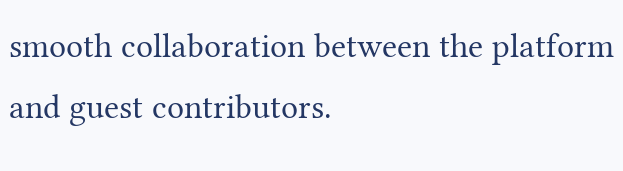smooth collaboration between the platform and guest contributors.